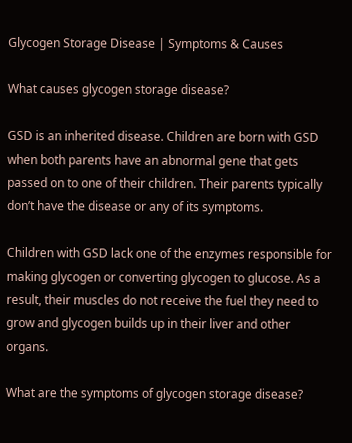Glycogen Storage Disease | Symptoms & Causes

What causes glycogen storage disease?

GSD is an inherited disease. Children are born with GSD when both parents have an abnormal gene that gets passed on to one of their children. Their parents typically don’t have the disease or any of its symptoms.

Children with GSD lack one of the enzymes responsible for making glycogen or converting glycogen to glucose. As a result, their muscles do not receive the fuel they need to grow and glycogen builds up in their liver and other organs.

What are the symptoms of glycogen storage disease?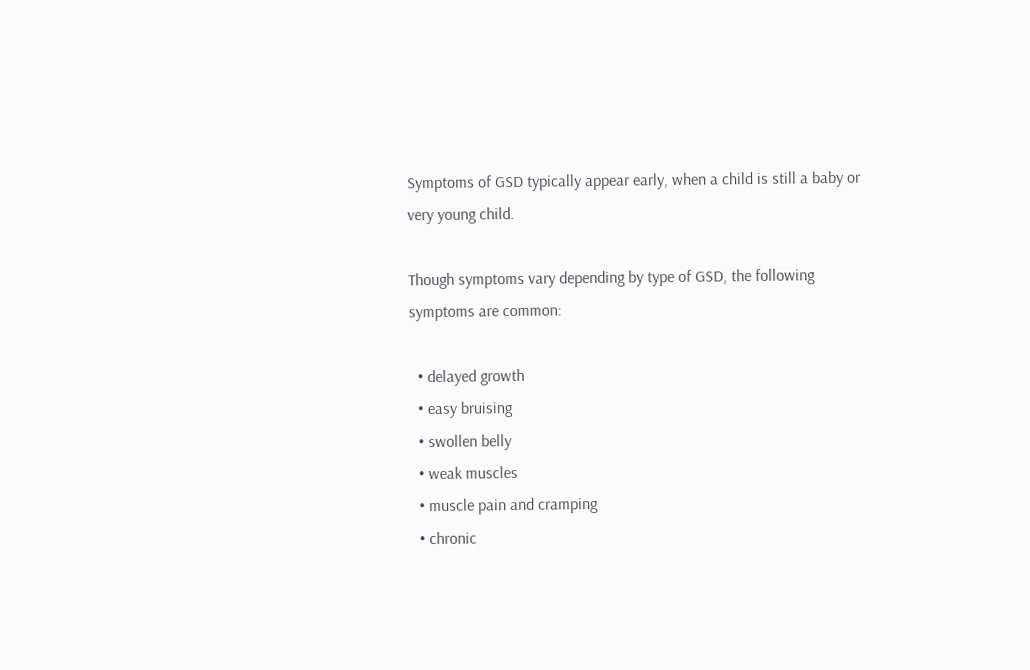Symptoms of GSD typically appear early, when a child is still a baby or very young child.

Though symptoms vary depending by type of GSD, the following symptoms are common:

  • delayed growth
  • easy bruising
  • swollen belly
  • weak muscles
  • muscle pain and cramping
  • chronic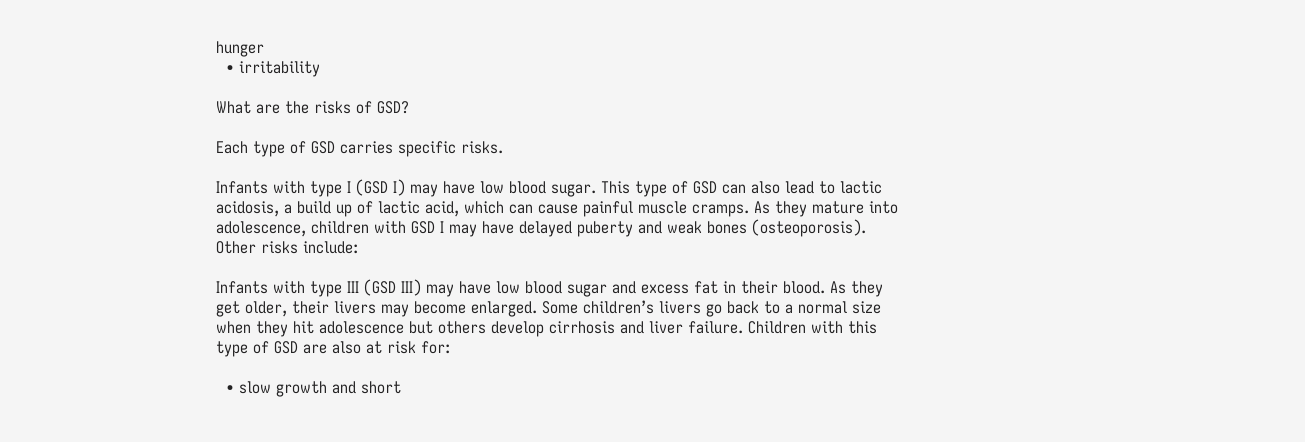hunger
  • irritability

What are the risks of GSD?

Each type of GSD carries specific risks.

Infants with type I (GSD I) may have low blood sugar. This type of GSD can also lead to lactic acidosis, a build up of lactic acid, which can cause painful muscle cramps. As they mature into adolescence, children with GSD I may have delayed puberty and weak bones (osteoporosis). Other risks include:

Infants with type III (GSD III) may have low blood sugar and excess fat in their blood. As they get older, their livers may become enlarged. Some children’s livers go back to a normal size when they hit adolescence but others develop cirrhosis and liver failure. Children with this type of GSD are also at risk for:

  • slow growth and short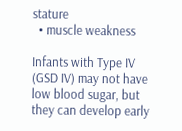stature
  • muscle weakness

Infants with Type IV (GSD IV) may not have low blood sugar, but they can develop early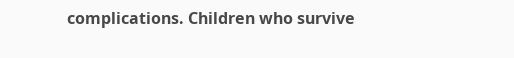complications. Children who survive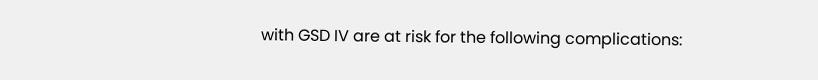with GSD IV are at risk for the following complications: